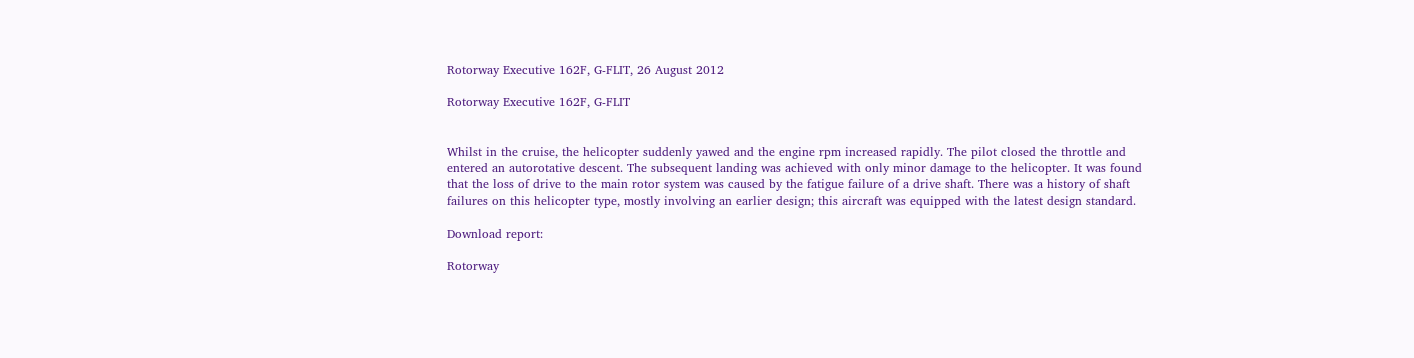Rotorway Executive 162F, G-FLIT, 26 August 2012

Rotorway Executive 162F, G-FLIT


Whilst in the cruise, the helicopter suddenly yawed and the engine rpm increased rapidly. The pilot closed the throttle and entered an autorotative descent. The subsequent landing was achieved with only minor damage to the helicopter. It was found that the loss of drive to the main rotor system was caused by the fatigue failure of a drive shaft. There was a history of shaft failures on this helicopter type, mostly involving an earlier design; this aircraft was equipped with the latest design standard.

Download report:

Rotorway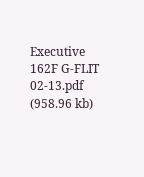Executive 162F G-FLIT 02-13.pdf (958.96 kb)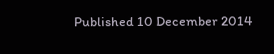Published 10 December 2014